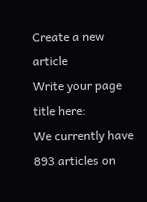Create a new article
Write your page title here:
We currently have 893 articles on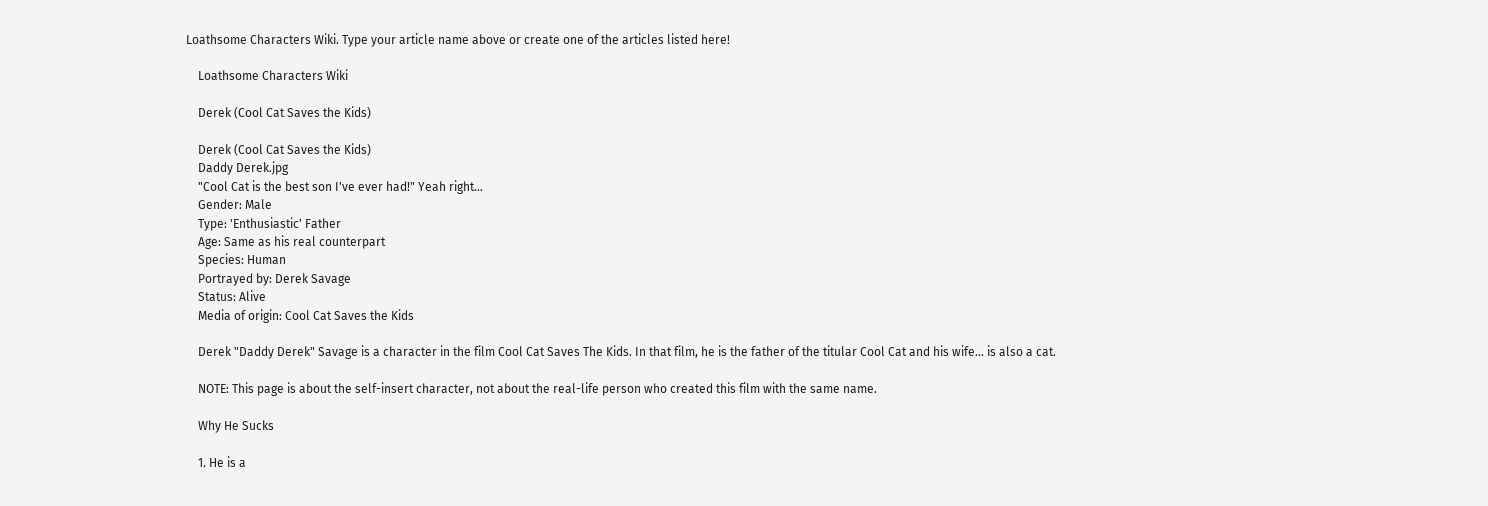Loathsome Characters Wiki. Type your article name above or create one of the articles listed here!

    Loathsome Characters Wiki

    Derek (Cool Cat Saves the Kids)

    Derek (Cool Cat Saves the Kids)
    Daddy Derek.jpg
    "Cool Cat is the best son I've ever had!" Yeah right...
    Gender: Male
    Type: 'Enthusiastic' Father
    Age: Same as his real counterpart
    Species: Human
    Portrayed by: Derek Savage
    Status: Alive
    Media of origin: Cool Cat Saves the Kids

    Derek "Daddy Derek" Savage is a character in the film Cool Cat Saves The Kids. In that film, he is the father of the titular Cool Cat and his wife... is also a cat.

    NOTE: This page is about the self-insert character, not about the real-life person who created this film with the same name.

    Why He Sucks

    1. He is a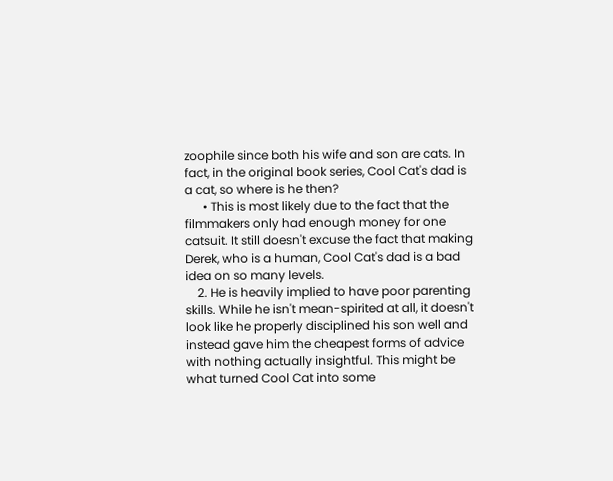zoophile since both his wife and son are cats. In fact, in the original book series, Cool Cat's dad is a cat, so where is he then?
      • This is most likely due to the fact that the filmmakers only had enough money for one catsuit. It still doesn't excuse the fact that making Derek, who is a human, Cool Cat's dad is a bad idea on so many levels.
    2. He is heavily implied to have poor parenting skills. While he isn't mean-spirited at all, it doesn't look like he properly disciplined his son well and instead gave him the cheapest forms of advice with nothing actually insightful. This might be what turned Cool Cat into some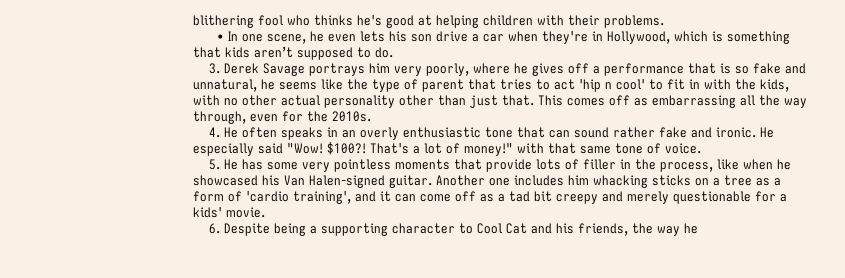blithering fool who thinks he's good at helping children with their problems.
      • In one scene, he even lets his son drive a car when they're in Hollywood, which is something that kids aren’t supposed to do.
    3. Derek Savage portrays him very poorly, where he gives off a performance that is so fake and unnatural, he seems like the type of parent that tries to act 'hip n cool' to fit in with the kids, with no other actual personality other than just that. This comes off as embarrassing all the way through, even for the 2010s.
    4. He often speaks in an overly enthusiastic tone that can sound rather fake and ironic. He especially said "Wow! $100?! That's a lot of money!" with that same tone of voice.
    5. He has some very pointless moments that provide lots of filler in the process, like when he showcased his Van Halen-signed guitar. Another one includes him whacking sticks on a tree as a form of 'cardio training', and it can come off as a tad bit creepy and merely questionable for a kids' movie.
    6. Despite being a supporting character to Cool Cat and his friends, the way he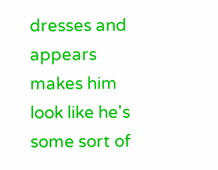dresses and appears makes him look like he's some sort of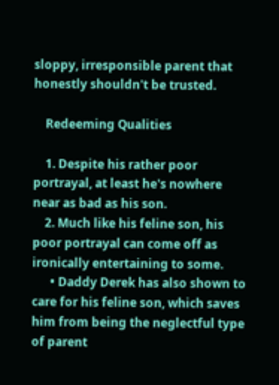sloppy, irresponsible parent that honestly shouldn't be trusted.

    Redeeming Qualities

    1. Despite his rather poor portrayal, at least he's nowhere near as bad as his son.
    2. Much like his feline son, his poor portrayal can come off as ironically entertaining to some.
      • Daddy Derek has also shown to care for his feline son, which saves him from being the neglectful type of parent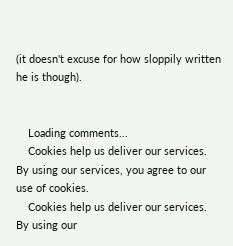(it doesn't excuse for how sloppily written he is though).


    Loading comments...
    Cookies help us deliver our services. By using our services, you agree to our use of cookies.
    Cookies help us deliver our services. By using our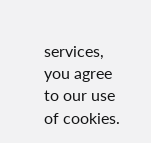services, you agree to our use of cookies.